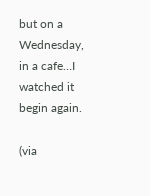but on a Wednesday, in a cafe…I watched it begin again.

(via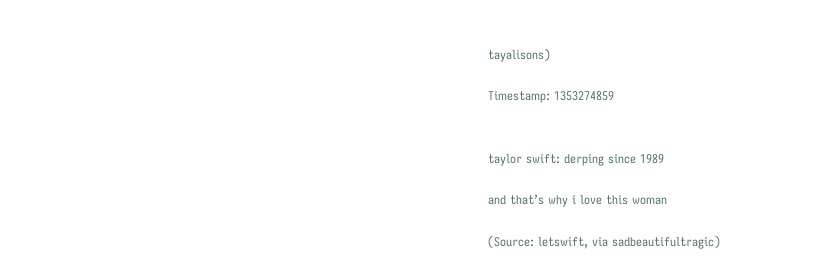tayalisons)

Timestamp: 1353274859


taylor swift: derping since 1989

and that’s why i love this woman

(Source: letswift, via sadbeautifultragic)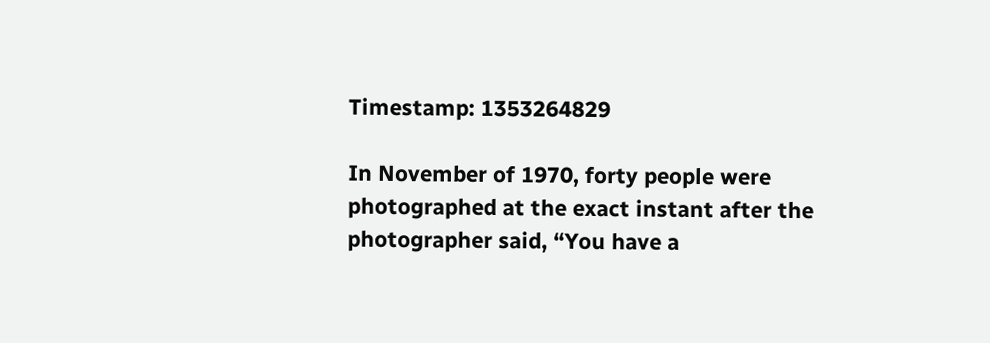Timestamp: 1353264829

In November of 1970, forty people were photographed at the exact instant after the photographer said, “You have a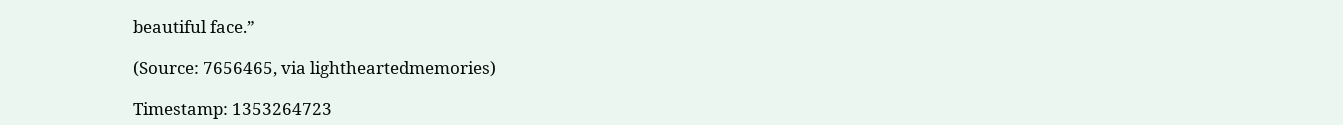beautiful face.”

(Source: 7656465, via lightheartedmemories)

Timestamp: 1353264723